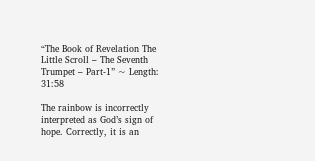“The Book of Revelation The Little Scroll – The Seventh Trumpet – Part-1” ~ Length: 31:58

The rainbow is incorrectly interpreted as God’s sign of hope. Correctly, it is an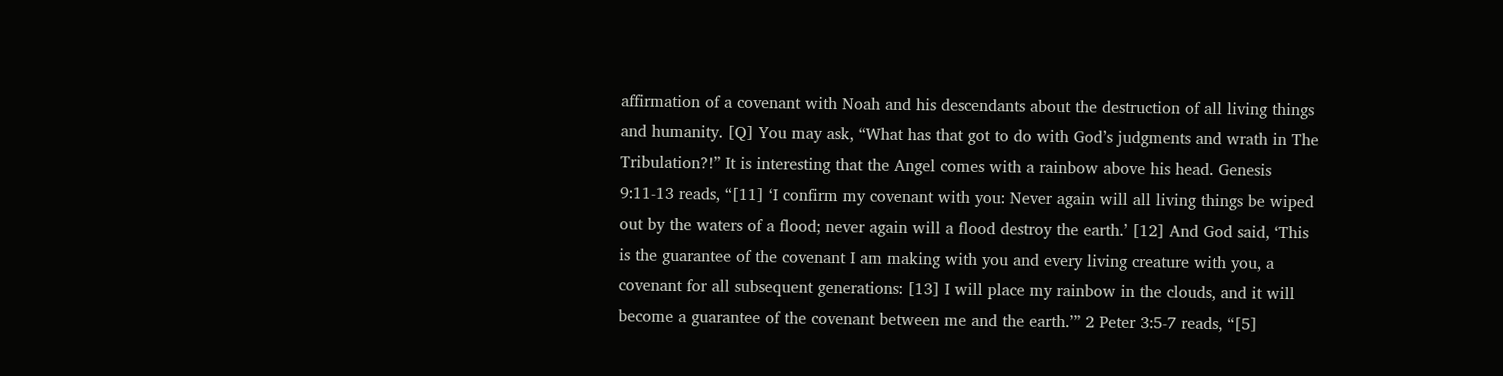affirmation of a covenant with Noah and his descendants about the destruction of all living things and humanity. [Q] You may ask, “What has that got to do with God’s judgments and wrath in The Tribulation?!” It is interesting that the Angel comes with a rainbow above his head. Genesis 9:11-13 reads, “[11] ‘I confirm my covenant with you: Never again will all living things be wiped out by the waters of a flood; never again will a flood destroy the earth.’ [12] And God said, ‘This is the guarantee of the covenant I am making with you and every living creature with you, a covenant for all subsequent generations: [13] I will place my rainbow in the clouds, and it will become a guarantee of the covenant between me and the earth.’” 2 Peter 3:5-7 reads, “[5]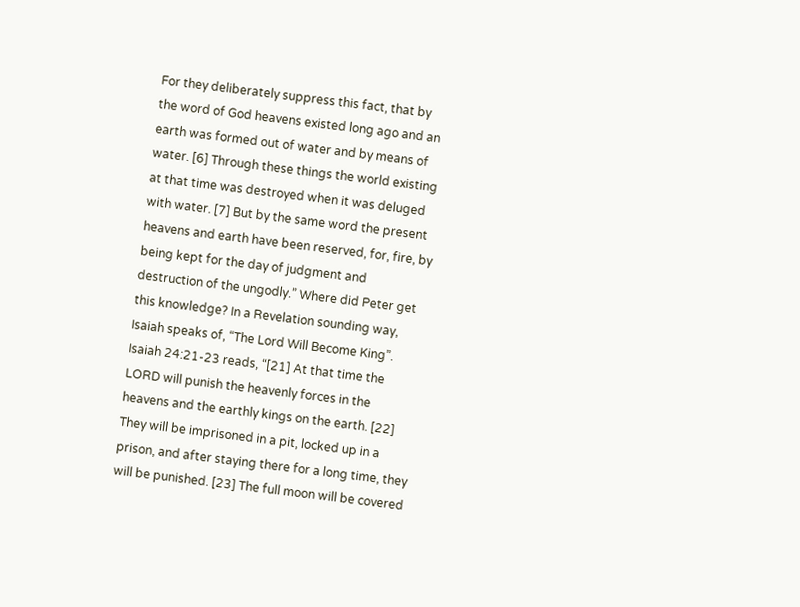For they deliberately suppress this fact, that by the word of God heavens existed long ago and an earth was formed out of water and by means of water. [6] Through these things the world existing at that time was destroyed when it was deluged with water. [7] But by the same word the present heavens and earth have been reserved, for, fire, by being kept for the day of judgment and destruction of the ungodly.” Where did Peter get this knowledge? In a Revelation sounding way, Isaiah speaks of, “The Lord Will Become King”. Isaiah 24:21-23 reads, “[21] At that time the LORD will punish the heavenly forces in the heavens and the earthly kings on the earth. [22] They will be imprisoned in a pit, locked up in a prison, and after staying there for a long time, they will be punished. [23] The full moon will be covered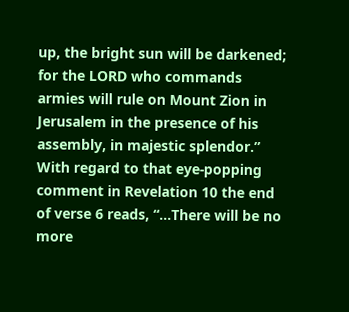up, the bright sun will be darkened; for the LORD who commands armies will rule on Mount Zion in Jerusalem in the presence of his assembly, in majestic splendor.” With regard to that eye-popping comment in Revelation 10 the end of verse 6 reads, “…There will be no more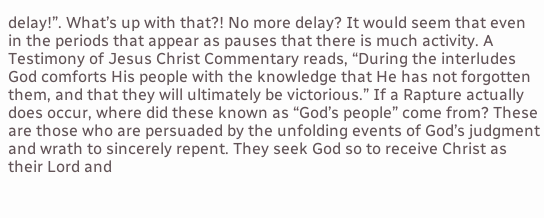delay!”. What’s up with that?! No more delay? It would seem that even in the periods that appear as pauses that there is much activity. A Testimony of Jesus Christ Commentary reads, “During the interludes God comforts His people with the knowledge that He has not forgotten them, and that they will ultimately be victorious.” If a Rapture actually does occur, where did these known as “God’s people” come from? These are those who are persuaded by the unfolding events of God’s judgment and wrath to sincerely repent. They seek God so to receive Christ as their Lord and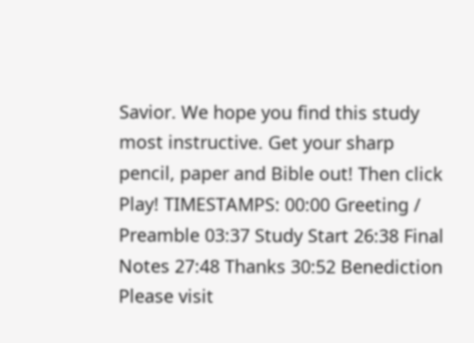Savior. We hope you find this study most instructive. Get your sharp pencil, paper and Bible out! Then click Play! TIMESTAMPS: 00:00 Greeting / Preamble 03:37 Study Start 26:38 Final Notes 27:48 Thanks 30:52 Benediction Please visit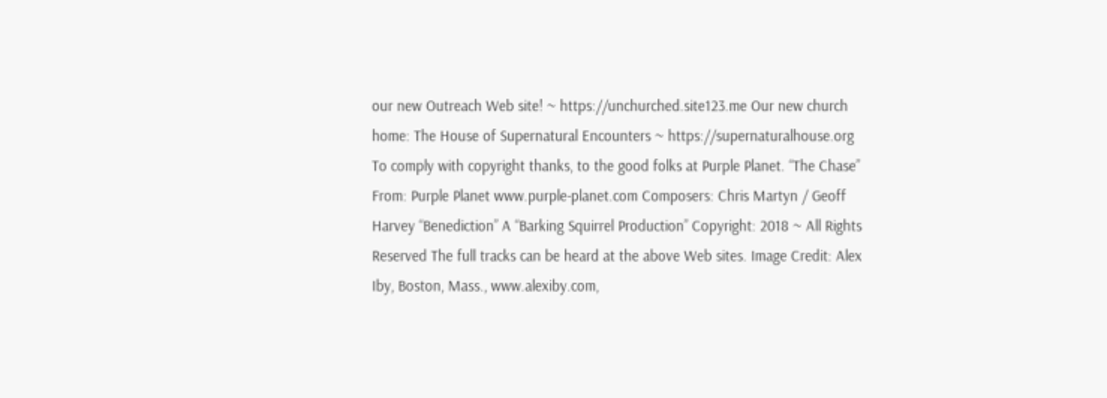our new Outreach Web site! ~ https://unchurched.site123.me Our new church home: The House of Supernatural Encounters ~ https://supernaturalhouse.org To comply with copyright thanks, to the good folks at Purple Planet. “The Chase” From: Purple Planet www.purple-planet.com Composers: Chris Martyn / Geoff Harvey “Benediction” A “Barking Squirrel Production” Copyright: 2018 ~ All Rights Reserved The full tracks can be heard at the above Web sites. Image Credit: Alex Iby, Boston, Mass., www.alexiby.com,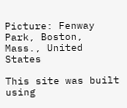Picture: Fenway Park, Boston, Mass., United States

This site was built using